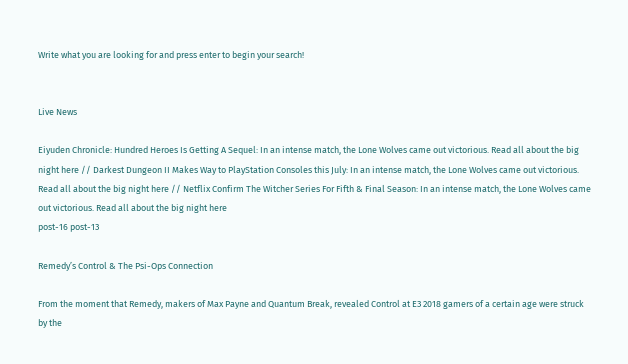Write what you are looking for and press enter to begin your search!


Live News

Eiyuden Chronicle: Hundred Heroes Is Getting A Sequel: In an intense match, the Lone Wolves came out victorious. Read all about the big night here // Darkest Dungeon II Makes Way to PlayStation Consoles this July: In an intense match, the Lone Wolves came out victorious. Read all about the big night here // Netflix Confirm The Witcher Series For Fifth & Final Season: In an intense match, the Lone Wolves came out victorious. Read all about the big night here
post-16 post-13

Remedy’s Control & The Psi-Ops Connection

From the moment that Remedy, makers of Max Payne and Quantum Break, revealed Control at E3 2018 gamers of a certain age were struck by the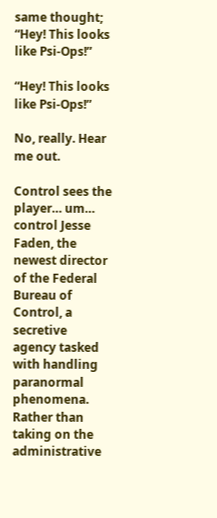same thought; “Hey! This looks like Psi-Ops!”

“Hey! This looks like Psi-Ops!”

No, really. Hear me out.

Control sees the player… um… control Jesse Faden, the newest director of the Federal Bureau of Control, a secretive agency tasked with handling paranormal phenomena. Rather than taking on the administrative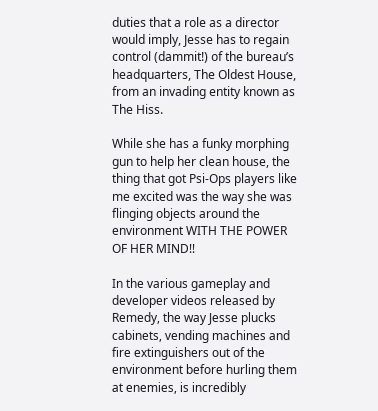duties that a role as a director would imply, Jesse has to regain control (dammit!) of the bureau’s headquarters, The Oldest House, from an invading entity known as The Hiss.

While she has a funky morphing gun to help her clean house, the thing that got Psi-Ops players like me excited was the way she was flinging objects around the environment WITH THE POWER OF HER MIND!!

In the various gameplay and developer videos released by Remedy, the way Jesse plucks cabinets, vending machines and fire extinguishers out of the environment before hurling them at enemies, is incredibly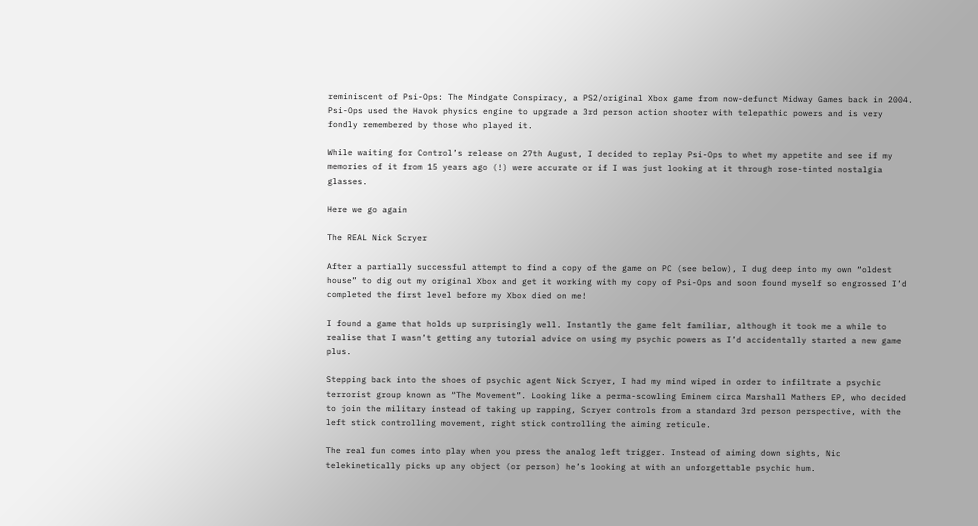reminiscent of Psi-Ops: The Mindgate Conspiracy, a PS2/original Xbox game from now-defunct Midway Games back in 2004. Psi-Ops used the Havok physics engine to upgrade a 3rd person action shooter with telepathic powers and is very fondly remembered by those who played it.

While waiting for Control’s release on 27th August, I decided to replay Psi-Ops to whet my appetite and see if my memories of it from 15 years ago (!) were accurate or if I was just looking at it through rose-tinted nostalgia glasses.

Here we go again

The REAL Nick Scryer

After a partially successful attempt to find a copy of the game on PC (see below), I dug deep into my own “oldest house” to dig out my original Xbox and get it working with my copy of Psi-Ops and soon found myself so engrossed I’d completed the first level before my Xbox died on me!

I found a game that holds up surprisingly well. Instantly the game felt familiar, although it took me a while to realise that I wasn’t getting any tutorial advice on using my psychic powers as I’d accidentally started a new game plus.

Stepping back into the shoes of psychic agent Nick Scryer, I had my mind wiped in order to infiltrate a psychic terrorist group known as “The Movement”. Looking like a perma-scowling Eminem circa Marshall Mathers EP, who decided to join the military instead of taking up rapping, Scryer controls from a standard 3rd person perspective, with the left stick controlling movement, right stick controlling the aiming reticule.

The real fun comes into play when you press the analog left trigger. Instead of aiming down sights, Nic telekinetically picks up any object (or person) he’s looking at with an unforgettable psychic hum.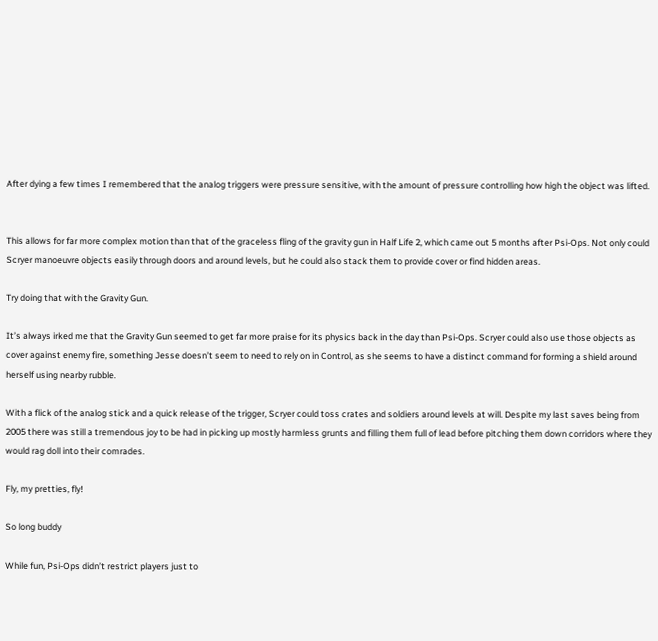After dying a few times I remembered that the analog triggers were pressure sensitive, with the amount of pressure controlling how high the object was lifted.


This allows for far more complex motion than that of the graceless fling of the gravity gun in Half Life 2, which came out 5 months after Psi-Ops. Not only could Scryer manoeuvre objects easily through doors and around levels, but he could also stack them to provide cover or find hidden areas.

Try doing that with the Gravity Gun.

It’s always irked me that the Gravity Gun seemed to get far more praise for its physics back in the day than Psi-Ops. Scryer could also use those objects as cover against enemy fire, something Jesse doesn’t seem to need to rely on in Control, as she seems to have a distinct command for forming a shield around herself using nearby rubble.

With a flick of the analog stick and a quick release of the trigger, Scryer could toss crates and soldiers around levels at will. Despite my last saves being from 2005 there was still a tremendous joy to be had in picking up mostly harmless grunts and filling them full of lead before pitching them down corridors where they would rag doll into their comrades.

Fly, my pretties, fly!

So long buddy

While fun, Psi-Ops didn’t restrict players just to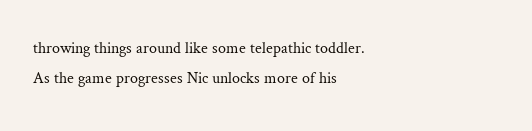throwing things around like some telepathic toddler. As the game progresses Nic unlocks more of his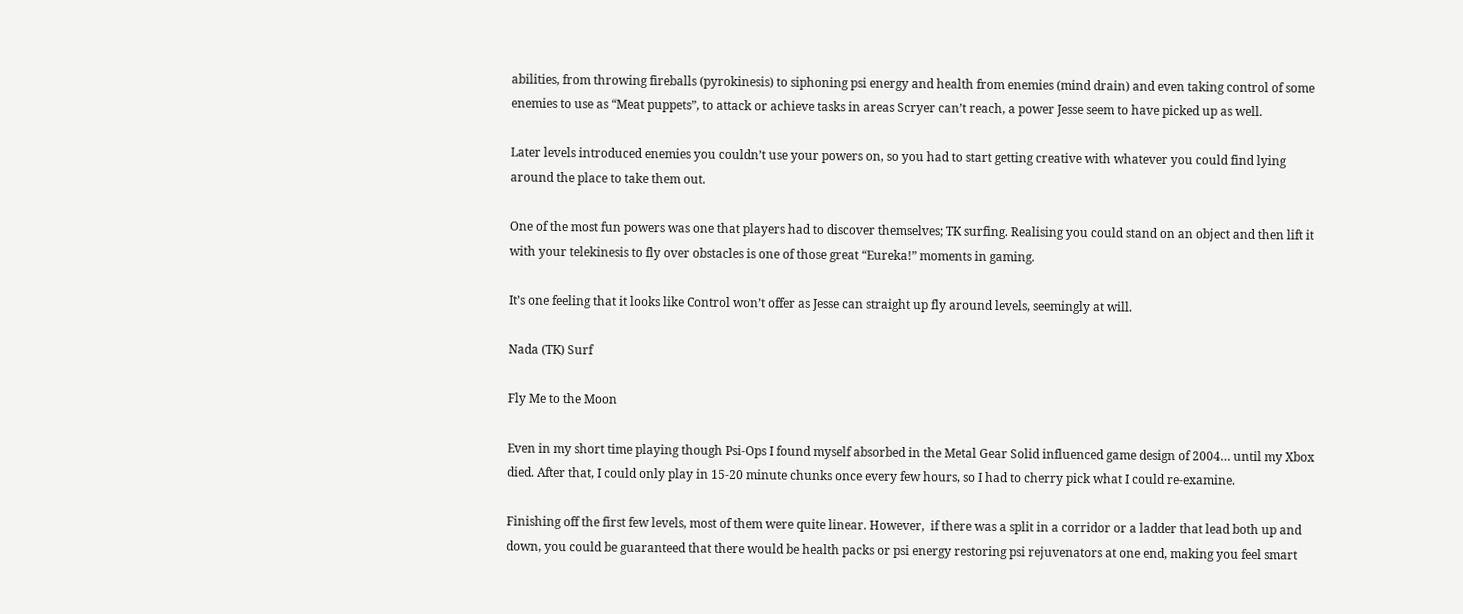abilities, from throwing fireballs (pyrokinesis) to siphoning psi energy and health from enemies (mind drain) and even taking control of some enemies to use as “Meat puppets”, to attack or achieve tasks in areas Scryer can’t reach, a power Jesse seem to have picked up as well.

Later levels introduced enemies you couldn’t use your powers on, so you had to start getting creative with whatever you could find lying around the place to take them out.

One of the most fun powers was one that players had to discover themselves; TK surfing. Realising you could stand on an object and then lift it with your telekinesis to fly over obstacles is one of those great “Eureka!” moments in gaming.

It’s one feeling that it looks like Control won’t offer as Jesse can straight up fly around levels, seemingly at will.

Nada (TK) Surf

Fly Me to the Moon

Even in my short time playing though Psi-Ops I found myself absorbed in the Metal Gear Solid influenced game design of 2004… until my Xbox died. After that, I could only play in 15-20 minute chunks once every few hours, so I had to cherry pick what I could re-examine.

Finishing off the first few levels, most of them were quite linear. However,  if there was a split in a corridor or a ladder that lead both up and down, you could be guaranteed that there would be health packs or psi energy restoring psi rejuvenators at one end, making you feel smart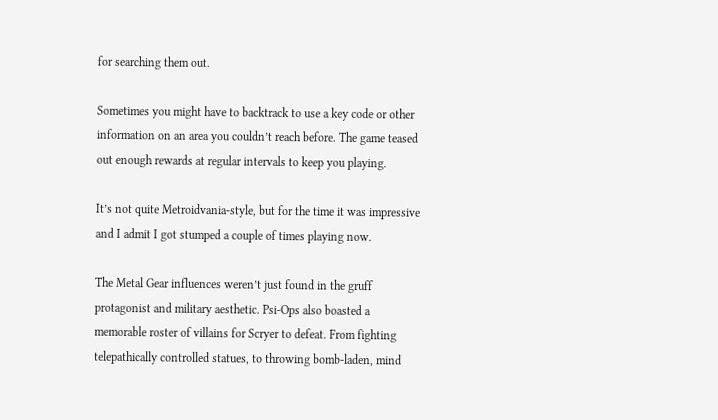for searching them out.

Sometimes you might have to backtrack to use a key code or other information on an area you couldn’t reach before. The game teased out enough rewards at regular intervals to keep you playing.

It’s not quite Metroidvania-style, but for the time it was impressive and I admit I got stumped a couple of times playing now.

The Metal Gear influences weren’t just found in the gruff protagonist and military aesthetic. Psi-Ops also boasted a memorable roster of villains for Scryer to defeat. From fighting telepathically controlled statues, to throwing bomb-laden, mind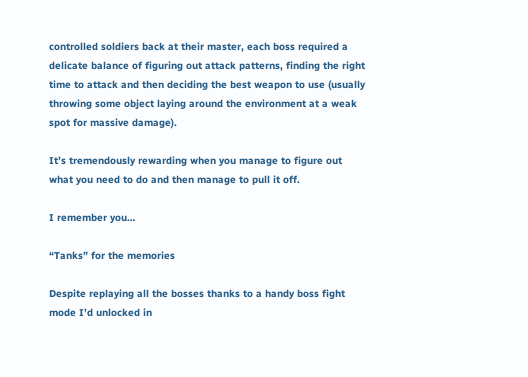controlled soldiers back at their master, each boss required a delicate balance of figuring out attack patterns, finding the right time to attack and then deciding the best weapon to use (usually throwing some object laying around the environment at a weak spot for massive damage).

It’s tremendously rewarding when you manage to figure out what you need to do and then manage to pull it off.

I remember you…

“Tanks” for the memories

Despite replaying all the bosses thanks to a handy boss fight mode I’d unlocked in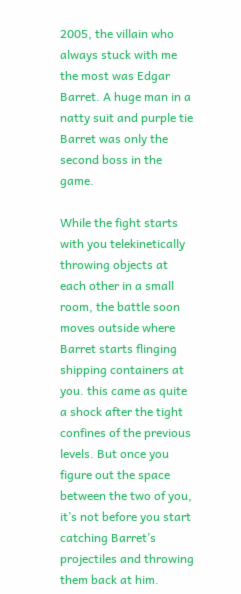2005, the villain who always stuck with me the most was Edgar Barret. A huge man in a natty suit and purple tie Barret was only the second boss in the game.

While the fight starts with you telekinetically throwing objects at each other in a small room, the battle soon moves outside where Barret starts flinging shipping containers at you. this came as quite a shock after the tight confines of the previous levels. But once you figure out the space between the two of you, it’s not before you start catching Barret’s projectiles and throwing them back at him.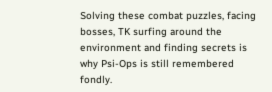Solving these combat puzzles, facing bosses, TK surfing around the environment and finding secrets is why Psi-Ops is still remembered fondly.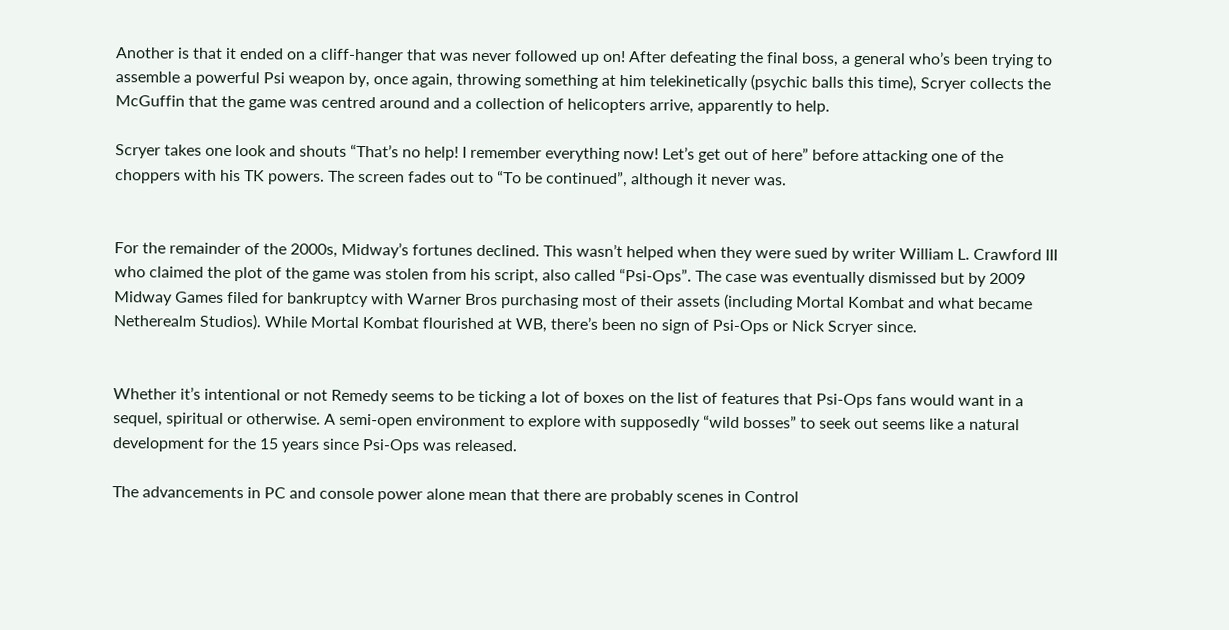Another is that it ended on a cliff-hanger that was never followed up on! After defeating the final boss, a general who’s been trying to assemble a powerful Psi weapon by, once again, throwing something at him telekinetically (psychic balls this time), Scryer collects the McGuffin that the game was centred around and a collection of helicopters arrive, apparently to help.

Scryer takes one look and shouts “That’s no help! I remember everything now! Let’s get out of here” before attacking one of the choppers with his TK powers. The screen fades out to “To be continued”, although it never was.


For the remainder of the 2000s, Midway’s fortunes declined. This wasn’t helped when they were sued by writer William L. Crawford III who claimed the plot of the game was stolen from his script, also called “Psi-Ops”. The case was eventually dismissed but by 2009 Midway Games filed for bankruptcy with Warner Bros purchasing most of their assets (including Mortal Kombat and what became Netherealm Studios). While Mortal Kombat flourished at WB, there’s been no sign of Psi-Ops or Nick Scryer since.


Whether it’s intentional or not Remedy seems to be ticking a lot of boxes on the list of features that Psi-Ops fans would want in a sequel, spiritual or otherwise. A semi-open environment to explore with supposedly “wild bosses” to seek out seems like a natural development for the 15 years since Psi-Ops was released.

The advancements in PC and console power alone mean that there are probably scenes in Control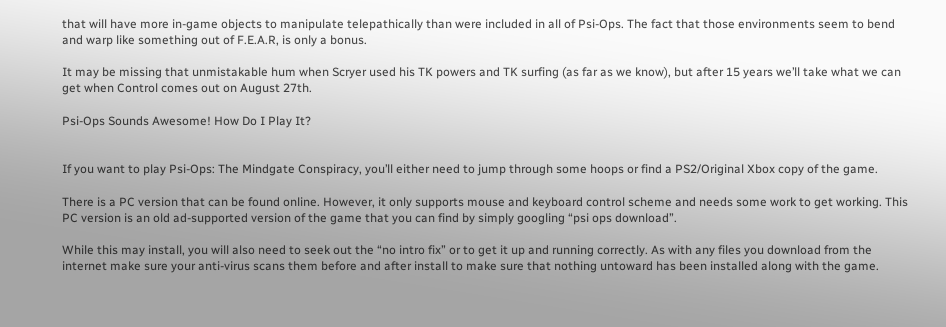that will have more in-game objects to manipulate telepathically than were included in all of Psi-Ops. The fact that those environments seem to bend and warp like something out of F.E.A.R, is only a bonus.

It may be missing that unmistakable hum when Scryer used his TK powers and TK surfing (as far as we know), but after 15 years we’ll take what we can get when Control comes out on August 27th.

Psi-Ops Sounds Awesome! How Do I Play It?


If you want to play Psi-Ops: The Mindgate Conspiracy, you’ll either need to jump through some hoops or find a PS2/Original Xbox copy of the game.

There is a PC version that can be found online. However, it only supports mouse and keyboard control scheme and needs some work to get working. This PC version is an old ad-supported version of the game that you can find by simply googling “psi ops download”.

While this may install, you will also need to seek out the “no intro fix” or to get it up and running correctly. As with any files you download from the internet make sure your anti-virus scans them before and after install to make sure that nothing untoward has been installed along with the game.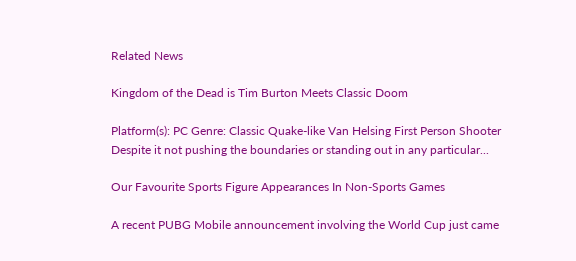Related News

Kingdom of the Dead is Tim Burton Meets Classic Doom

Platform(s): PC Genre: Classic Quake-like Van Helsing First Person Shooter Despite it not pushing the boundaries or standing out in any particular...

Our Favourite Sports Figure Appearances In Non-Sports Games

A recent PUBG Mobile announcement involving the World Cup just came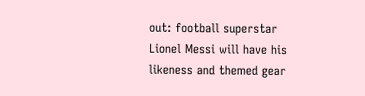out: football superstar Lionel Messi will have his likeness and themed gear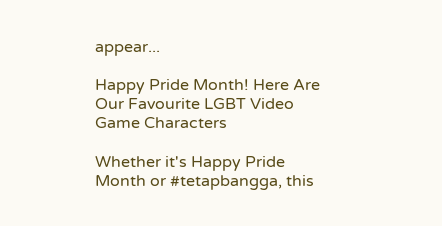appear...

Happy Pride Month! Here Are Our Favourite LGBT Video Game Characters

Whether it's Happy Pride Month or #tetapbangga, this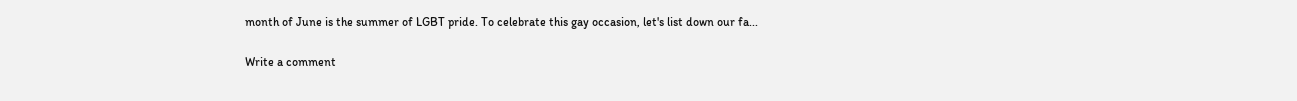month of June is the summer of LGBT pride. To celebrate this gay occasion, let's list down our fa...

Write a comment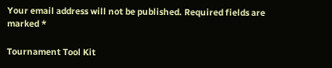Your email address will not be published. Required fields are marked *

Tournament Tool Kit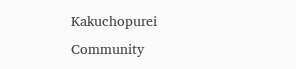Kakuchopurei Community